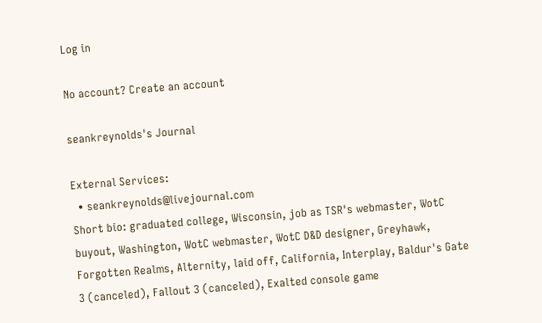Log in

No account? Create an account

seankreynolds's Journal

External Services:
  • seankreynolds@livejournal.com
Short bio: graduated college, Wisconsin, job as TSR's webmaster, WotC buyout, Washington, WotC webmaster, WotC D&D designer, Greyhawk, Forgotten Realms, Alternity, laid off, California, Interplay, Baldur's Gate 3 (canceled), Fallout 3 (canceled), Exalted console game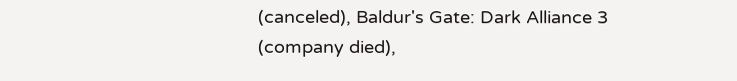(canceled), Baldur's Gate: Dark Alliance 3 (company died),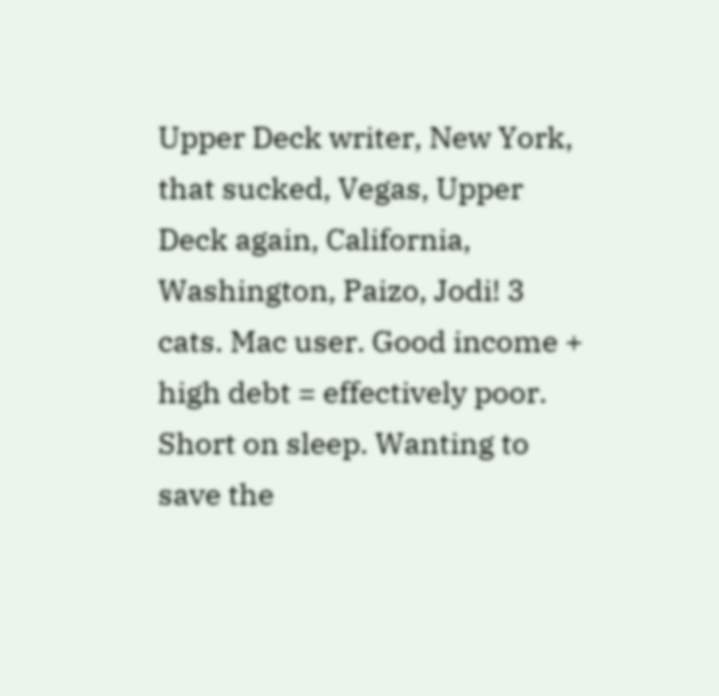Upper Deck writer, New York, that sucked, Vegas, Upper Deck again, California, Washington, Paizo, Jodi! 3 cats. Mac user. Good income + high debt = effectively poor. Short on sleep. Wanting to save the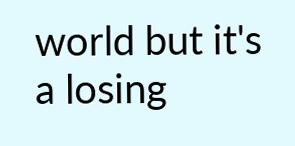world but it's a losing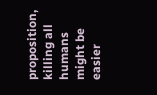proposition, killing all humans might be easier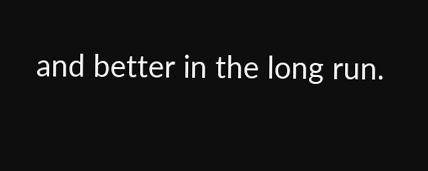and better in the long run.